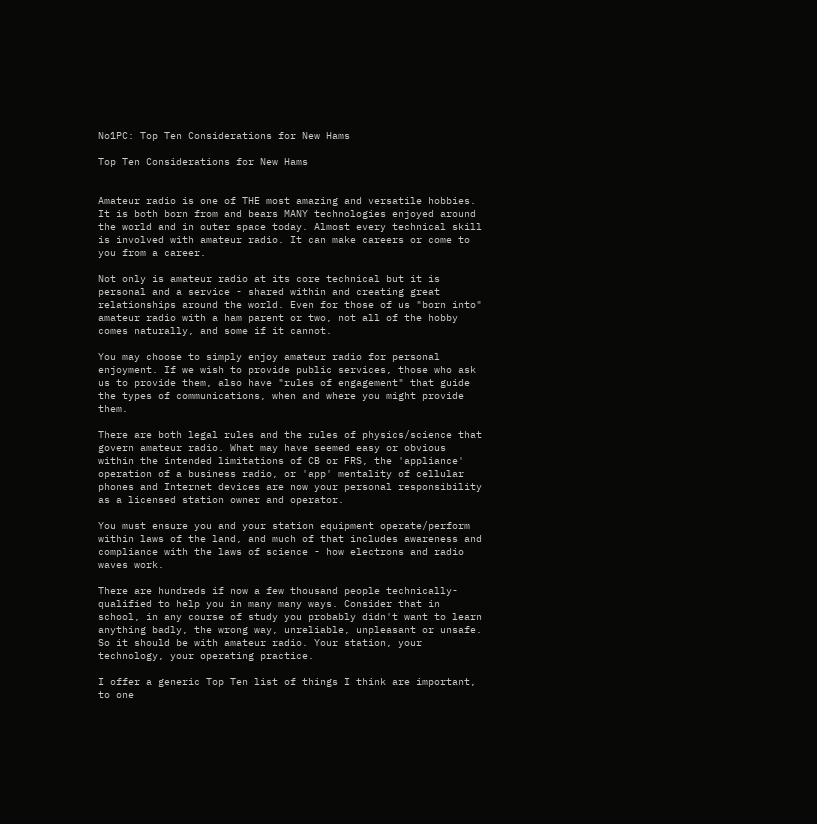No1PC: Top Ten Considerations for New Hams

Top Ten Considerations for New Hams


Amateur radio is one of THE most amazing and versatile hobbies. It is both born from and bears MANY technologies enjoyed around the world and in outer space today. Almost every technical skill is involved with amateur radio. It can make careers or come to you from a career.

Not only is amateur radio at its core technical but it is personal and a service - shared within and creating great relationships around the world. Even for those of us "born into" amateur radio with a ham parent or two, not all of the hobby comes naturally, and some if it cannot.

You may choose to simply enjoy amateur radio for personal enjoyment. If we wish to provide public services, those who ask us to provide them, also have "rules of engagement" that guide the types of communications, when and where you might provide them.

There are both legal rules and the rules of physics/science that govern amateur radio. What may have seemed easy or obvious within the intended limitations of CB or FRS, the 'appliance' operation of a business radio, or 'app' mentality of cellular phones and Internet devices are now your personal responsibility as a licensed station owner and operator.

You must ensure you and your station equipment operate/perform within laws of the land, and much of that includes awareness and compliance with the laws of science - how electrons and radio waves work.

There are hundreds if now a few thousand people technically-qualified to help you in many many ways. Consider that in school, in any course of study you probably didn't want to learn anything badly, the wrong way, unreliable, unpleasant or unsafe. So it should be with amateur radio. Your station, your technology, your operating practice.

I offer a generic Top Ten list of things I think are important, to one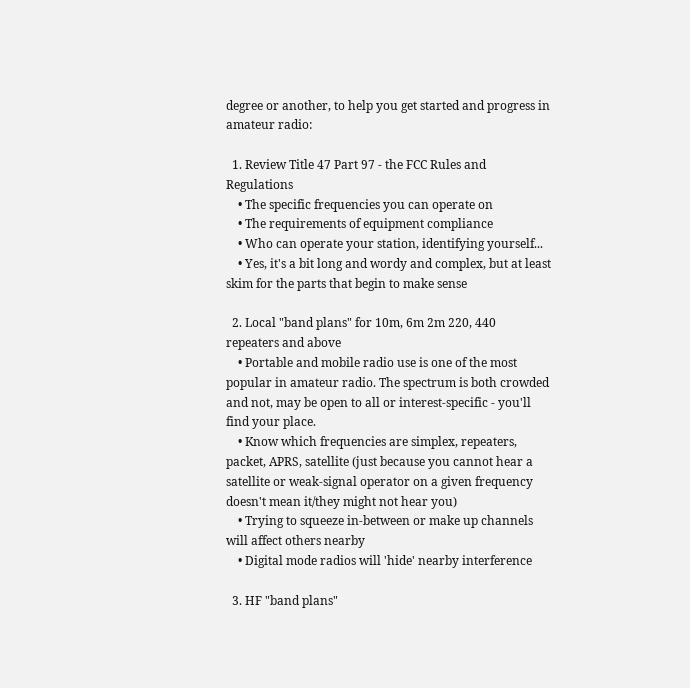degree or another, to help you get started and progress in amateur radio:

  1. Review Title 47 Part 97 - the FCC Rules and Regulations
    • The specific frequencies you can operate on
    • The requirements of equipment compliance
    • Who can operate your station, identifying yourself...
    • Yes, it's a bit long and wordy and complex, but at least skim for the parts that begin to make sense

  2. Local "band plans" for 10m, 6m 2m 220, 440 repeaters and above
    • Portable and mobile radio use is one of the most popular in amateur radio. The spectrum is both crowded and not, may be open to all or interest-specific - you'll find your place.
    • Know which frequencies are simplex, repeaters, packet, APRS, satellite (just because you cannot hear a satellite or weak-signal operator on a given frequency doesn't mean it/they might not hear you)
    • Trying to squeeze in-between or make up channels will affect others nearby
    • Digital mode radios will 'hide' nearby interference

  3. HF "band plans"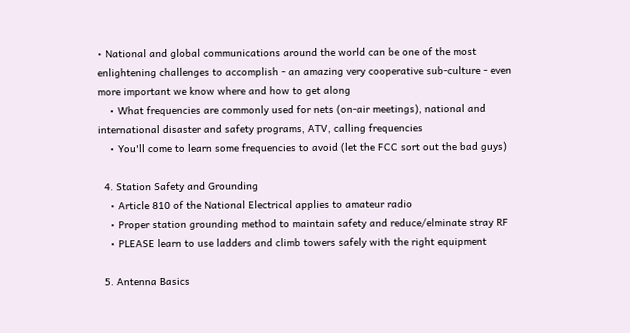• National and global communications around the world can be one of the most enlightening challenges to accomplish - an amazing very cooperative sub-culture - even more important we know where and how to get along
    • What frequencies are commonly used for nets (on-air meetings), national and international disaster and safety programs, ATV, calling frequencies
    • You'll come to learn some frequencies to avoid (let the FCC sort out the bad guys)

  4. Station Safety and Grounding
    • Article 810 of the National Electrical applies to amateur radio
    • Proper station grounding method to maintain safety and reduce/elminate stray RF
    • PLEASE learn to use ladders and climb towers safely with the right equipment

  5. Antenna Basics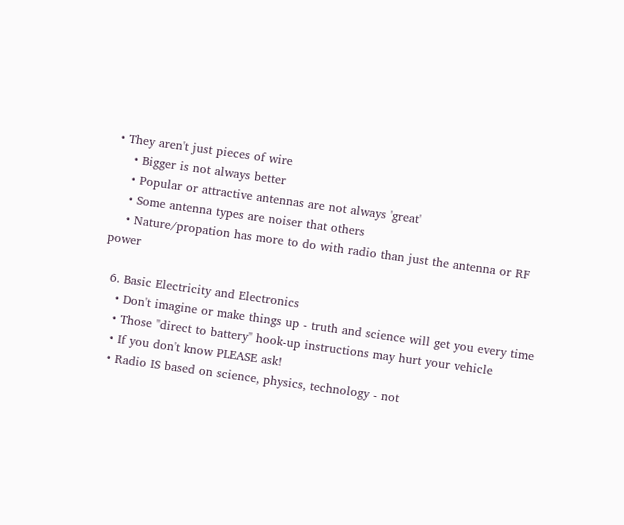• They aren't just pieces of wire
    • Bigger is not always better
    • Popular or attractive antennas are not always 'great'
    • Some antenna types are noiser that others
    • Nature/propation has more to do with radio than just the antenna or RF power

  6. Basic Electricity and Electronics
    • Don't imagine or make things up - truth and science will get you every time
    • Those "direct to battery" hook-up instructions may hurt your vehicle
    • If you don't know PLEASE ask!
    • Radio IS based on science, physics, technology - not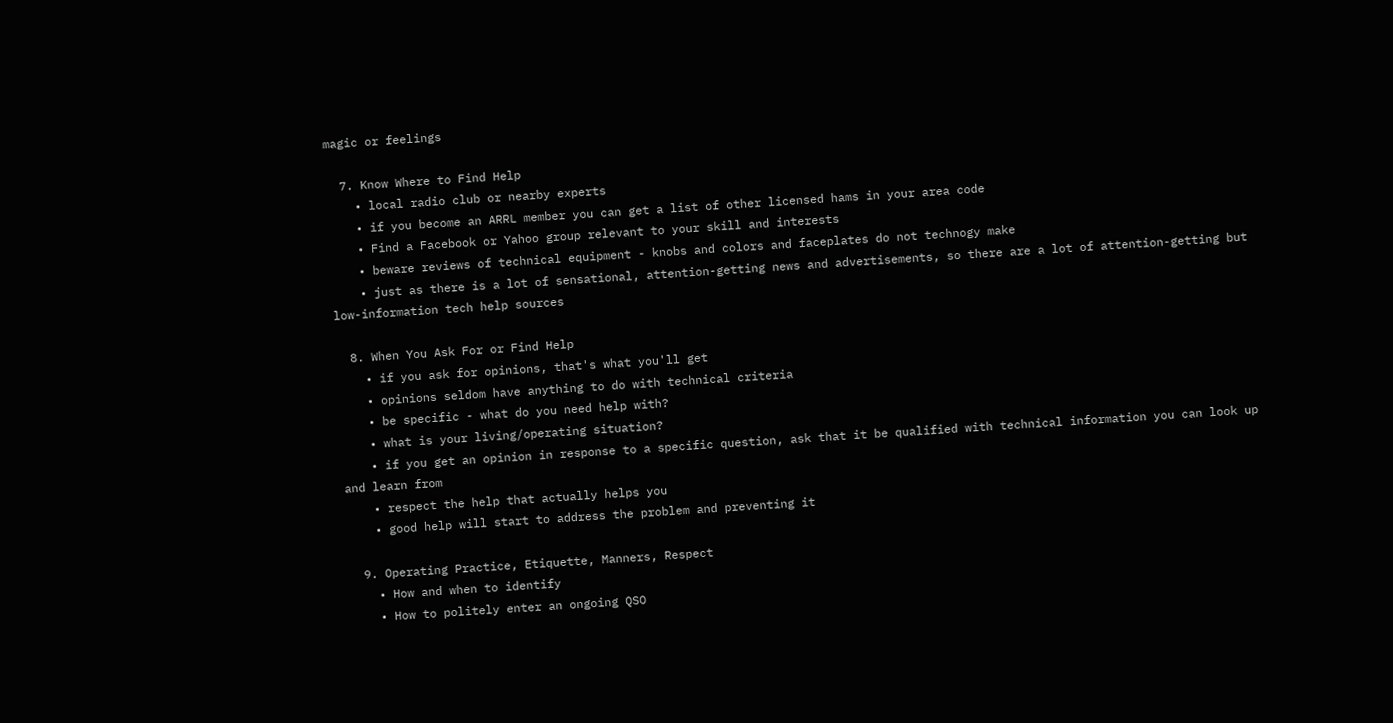magic or feelings

  7. Know Where to Find Help
    • local radio club or nearby experts
    • if you become an ARRL member you can get a list of other licensed hams in your area code
    • Find a Facebook or Yahoo group relevant to your skill and interests
    • beware reviews of technical equipment - knobs and colors and faceplates do not technogy make
    • just as there is a lot of sensational, attention-getting news and advertisements, so there are a lot of attention-getting but low-information tech help sources

  8. When You Ask For or Find Help
    • if you ask for opinions, that's what you'll get
    • opinions seldom have anything to do with technical criteria
    • be specific - what do you need help with?
    • what is your living/operating situation?
    • if you get an opinion in response to a specific question, ask that it be qualified with technical information you can look up and learn from
    • respect the help that actually helps you
    • good help will start to address the problem and preventing it

  9. Operating Practice, Etiquette, Manners, Respect
    • How and when to identify
    • How to politely enter an ongoing QSO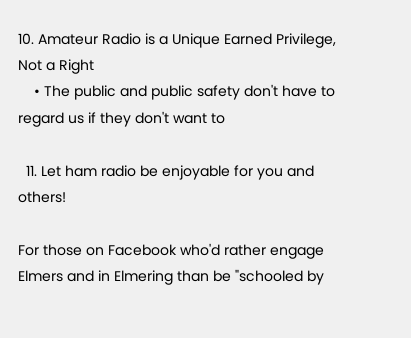10. Amateur Radio is a Unique Earned Privilege, Not a Right
    • The public and public safety don't have to regard us if they don't want to

  11. Let ham radio be enjoyable for you and others!

For those on Facebook who'd rather engage Elmers and in Elmering than be "schooled by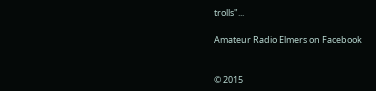trolls"...

Amateur Radio Elmers on Facebook


© 2015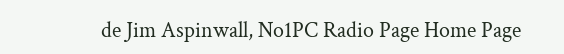de Jim Aspinwall, No1PC Radio Page Home Page